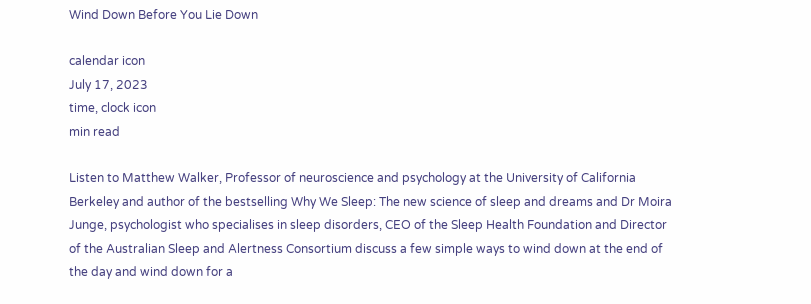Wind Down Before You Lie Down

calendar icon
July 17, 2023
time, clock icon
min read

Listen to Matthew Walker, Professor of neuroscience and psychology at the University of California Berkeley and author of the bestselling Why We Sleep: The new science of sleep and dreams and Dr Moira Junge, psychologist who specialises in sleep disorders, CEO of the Sleep Health Foundation and Director of the Australian Sleep and Alertness Consortium discuss a few simple ways to wind down at the end of the day and wind down for a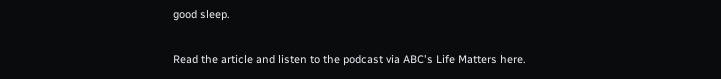good sleep.

Read the article and listen to the podcast via ABC's Life Matters here.